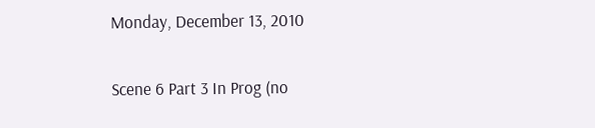Monday, December 13, 2010

Scene 6 Part 3 In Prog (no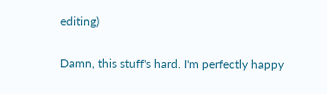editing)

Damn, this stuff's hard. I'm perfectly happy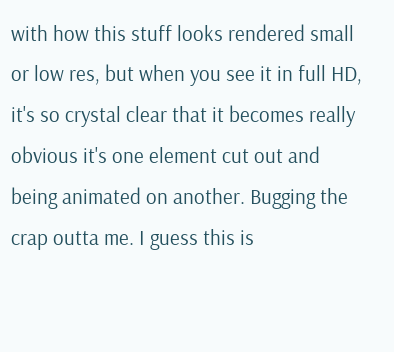with how this stuff looks rendered small or low res, but when you see it in full HD, it's so crystal clear that it becomes really obvious it's one element cut out and being animated on another. Bugging the crap outta me. I guess this is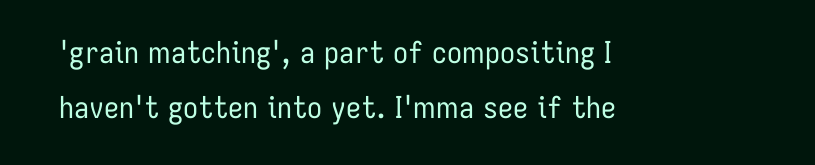'grain matching', a part of compositing I haven't gotten into yet. I'mma see if the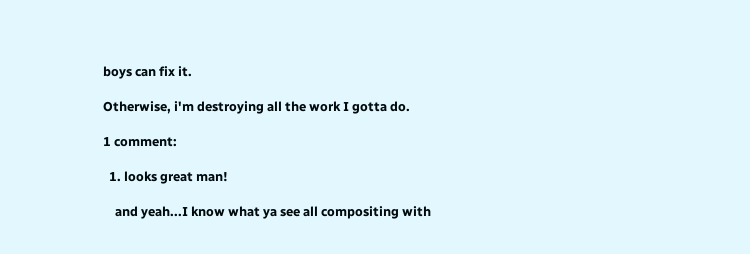boys can fix it.

Otherwise, i'm destroying all the work I gotta do.

1 comment:

  1. looks great man!

    and yeah...I know what ya see all compositing with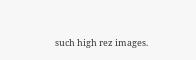such high rez images.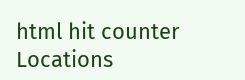html hit counter
Locations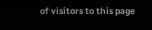of visitors to this page